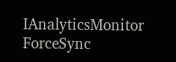IAnalyticsMonitor ForceSync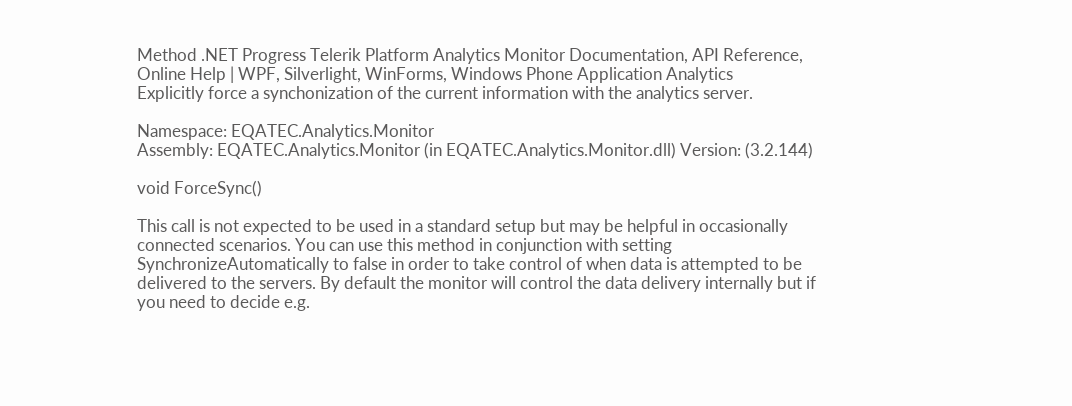Method .NET Progress Telerik Platform Analytics Monitor Documentation, API Reference, Online Help | WPF, Silverlight, WinForms, Windows Phone Application Analytics
Explicitly force a synchonization of the current information with the analytics server.

Namespace: EQATEC.Analytics.Monitor
Assembly: EQATEC.Analytics.Monitor (in EQATEC.Analytics.Monitor.dll) Version: (3.2.144)

void ForceSync()

This call is not expected to be used in a standard setup but may be helpful in occasionally connected scenarios. You can use this method in conjunction with setting SynchronizeAutomatically to false in order to take control of when data is attempted to be delivered to the servers. By default the monitor will control the data delivery internally but if you need to decide e.g.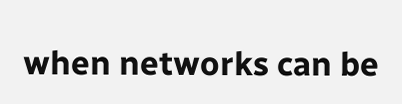when networks can be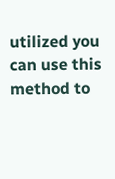utilized you can use this method to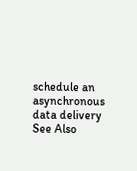schedule an asynchronous data delivery
See Also